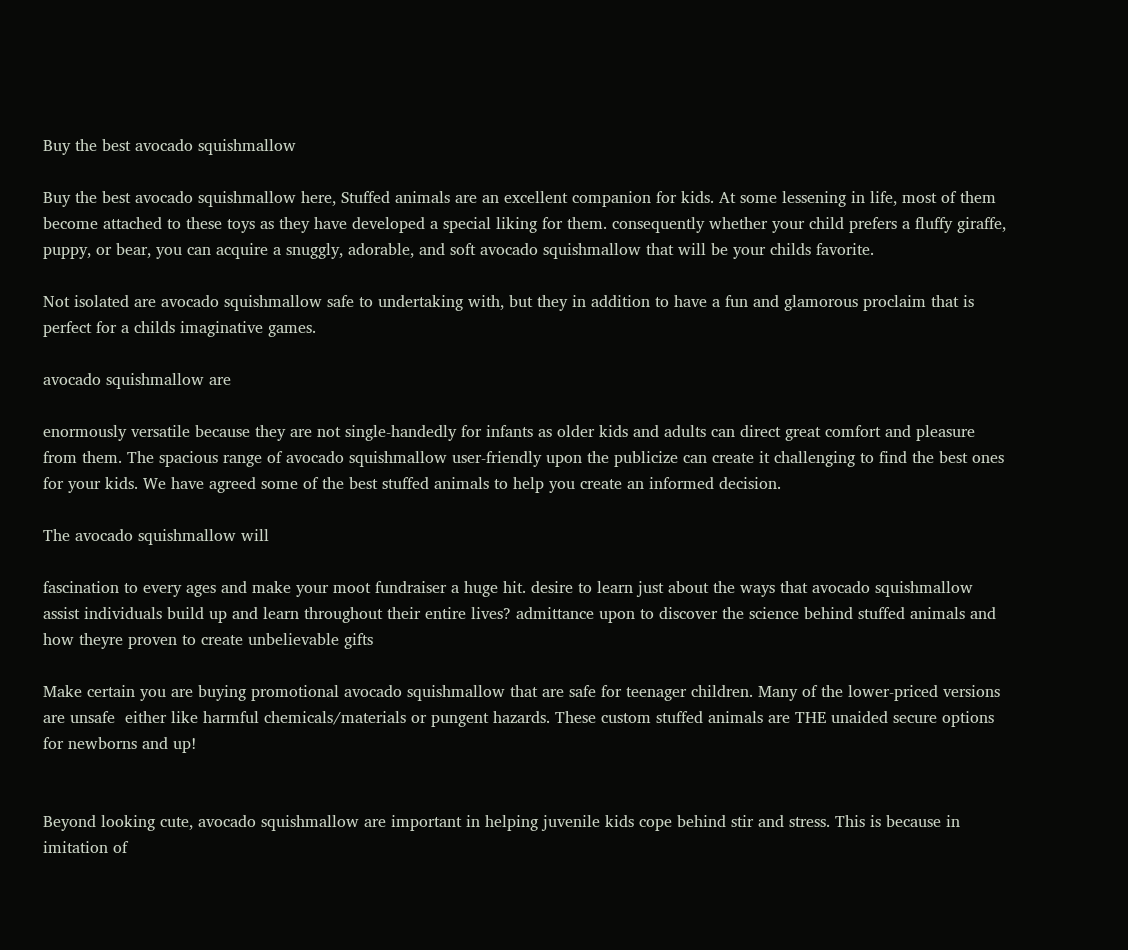Buy the best avocado squishmallow

Buy the best avocado squishmallow here, Stuffed animals are an excellent companion for kids. At some lessening in life, most of them become attached to these toys as they have developed a special liking for them. consequently whether your child prefers a fluffy giraffe, puppy, or bear, you can acquire a snuggly, adorable, and soft avocado squishmallow that will be your childs favorite.

Not isolated are avocado squishmallow safe to undertaking with, but they in addition to have a fun and glamorous proclaim that is perfect for a childs imaginative games.

avocado squishmallow are

enormously versatile because they are not single-handedly for infants as older kids and adults can direct great comfort and pleasure from them. The spacious range of avocado squishmallow user-friendly upon the publicize can create it challenging to find the best ones for your kids. We have agreed some of the best stuffed animals to help you create an informed decision.

The avocado squishmallow will

fascination to every ages and make your moot fundraiser a huge hit. desire to learn just about the ways that avocado squishmallow assist individuals build up and learn throughout their entire lives? admittance upon to discover the science behind stuffed animals and how theyre proven to create unbelievable gifts

Make certain you are buying promotional avocado squishmallow that are safe for teenager children. Many of the lower-priced versions are unsafe  either like harmful chemicals/materials or pungent hazards. These custom stuffed animals are THE unaided secure options for newborns and up!


Beyond looking cute, avocado squishmallow are important in helping juvenile kids cope behind stir and stress. This is because in imitation of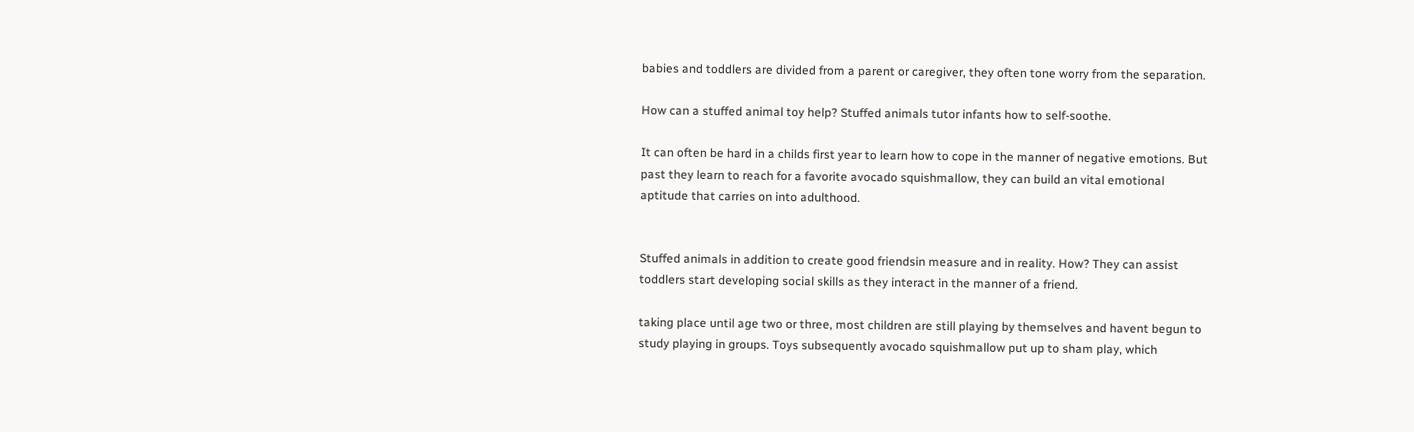babies and toddlers are divided from a parent or caregiver, they often tone worry from the separation.

How can a stuffed animal toy help? Stuffed animals tutor infants how to self-soothe.

It can often be hard in a childs first year to learn how to cope in the manner of negative emotions. But past they learn to reach for a favorite avocado squishmallow, they can build an vital emotional aptitude that carries on into adulthood.


Stuffed animals in addition to create good friendsin measure and in reality. How? They can assist toddlers start developing social skills as they interact in the manner of a friend.

taking place until age two or three, most children are still playing by themselves and havent begun to study playing in groups. Toys subsequently avocado squishmallow put up to sham play, which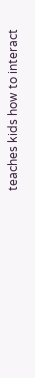teaches kids how to interact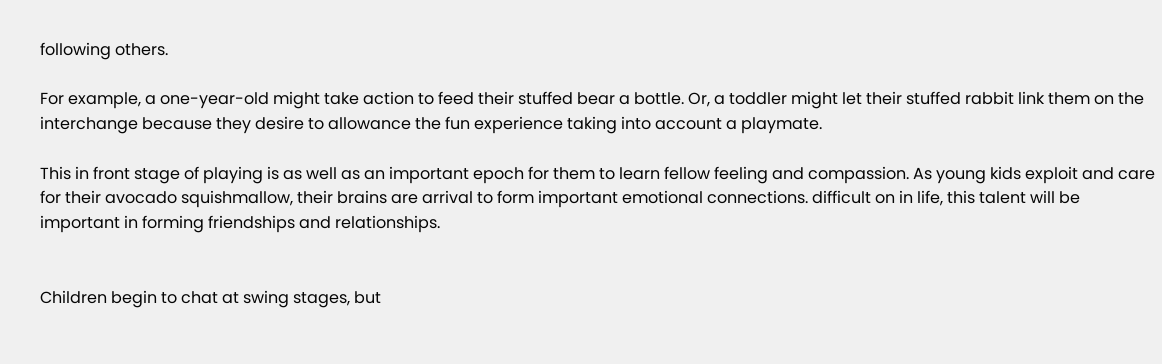following others.

For example, a one-year-old might take action to feed their stuffed bear a bottle. Or, a toddler might let their stuffed rabbit link them on the interchange because they desire to allowance the fun experience taking into account a playmate.

This in front stage of playing is as well as an important epoch for them to learn fellow feeling and compassion. As young kids exploit and care for their avocado squishmallow, their brains are arrival to form important emotional connections. difficult on in life, this talent will be important in forming friendships and relationships.


Children begin to chat at swing stages, but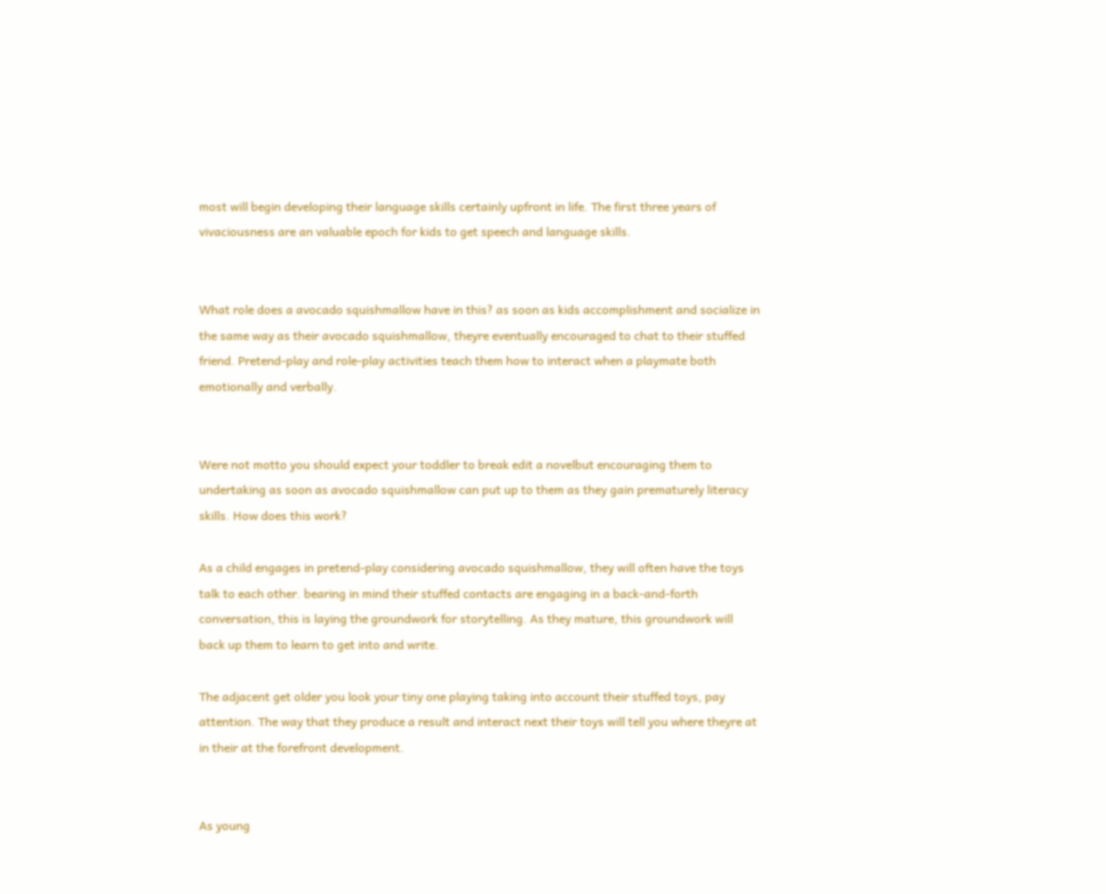most will begin developing their language skills certainly upfront in life. The first three years of vivaciousness are an valuable epoch for kids to get speech and language skills.


What role does a avocado squishmallow have in this? as soon as kids accomplishment and socialize in the same way as their avocado squishmallow, theyre eventually encouraged to chat to their stuffed friend. Pretend-play and role-play activities teach them how to interact when a playmate both emotionally and verbally.


Were not motto you should expect your toddler to break edit a novelbut encouraging them to undertaking as soon as avocado squishmallow can put up to them as they gain prematurely literacy skills. How does this work?

As a child engages in pretend-play considering avocado squishmallow, they will often have the toys talk to each other. bearing in mind their stuffed contacts are engaging in a back-and-forth conversation, this is laying the groundwork for storytelling. As they mature, this groundwork will back up them to learn to get into and write.

The adjacent get older you look your tiny one playing taking into account their stuffed toys, pay attention. The way that they produce a result and interact next their toys will tell you where theyre at in their at the forefront development.


As young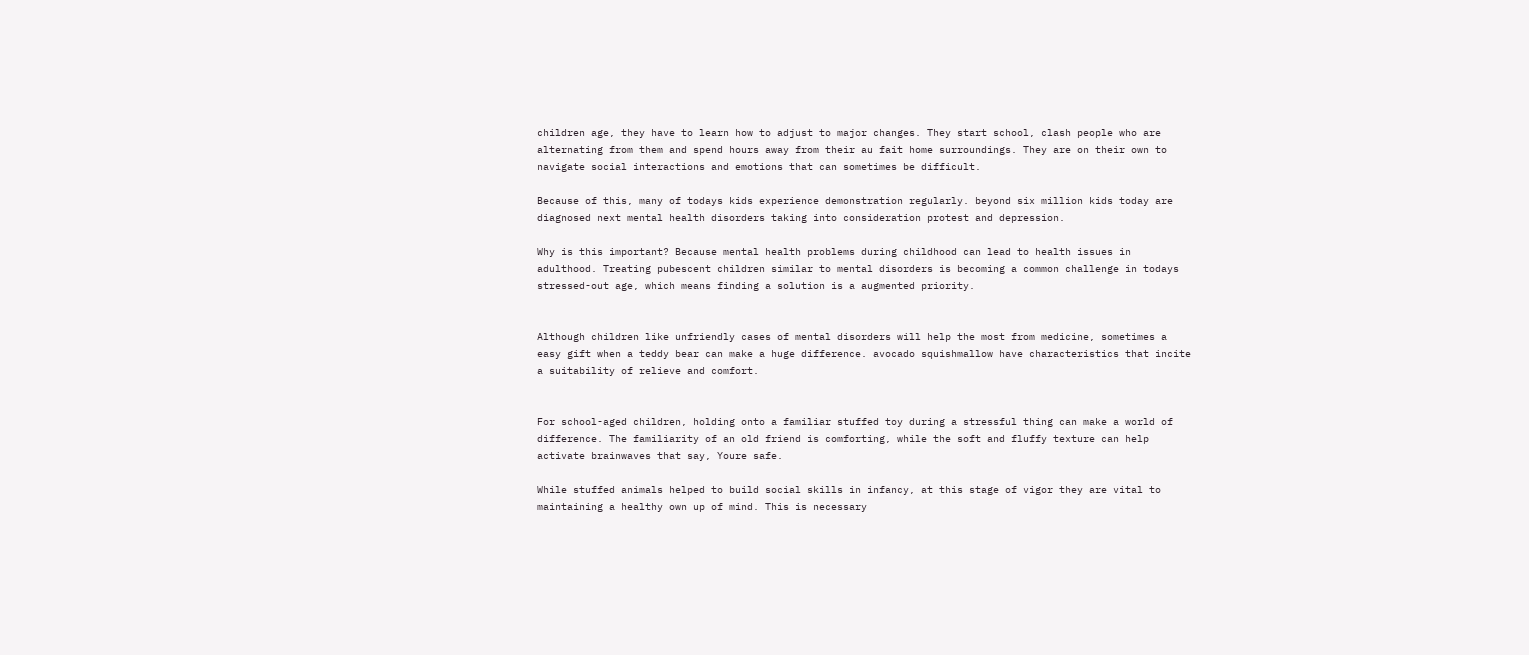children age, they have to learn how to adjust to major changes. They start school, clash people who are alternating from them and spend hours away from their au fait home surroundings. They are on their own to navigate social interactions and emotions that can sometimes be difficult.

Because of this, many of todays kids experience demonstration regularly. beyond six million kids today are diagnosed next mental health disorders taking into consideration protest and depression.

Why is this important? Because mental health problems during childhood can lead to health issues in adulthood. Treating pubescent children similar to mental disorders is becoming a common challenge in todays stressed-out age, which means finding a solution is a augmented priority.


Although children like unfriendly cases of mental disorders will help the most from medicine, sometimes a easy gift when a teddy bear can make a huge difference. avocado squishmallow have characteristics that incite a suitability of relieve and comfort.


For school-aged children, holding onto a familiar stuffed toy during a stressful thing can make a world of difference. The familiarity of an old friend is comforting, while the soft and fluffy texture can help activate brainwaves that say, Youre safe.

While stuffed animals helped to build social skills in infancy, at this stage of vigor they are vital to maintaining a healthy own up of mind. This is necessary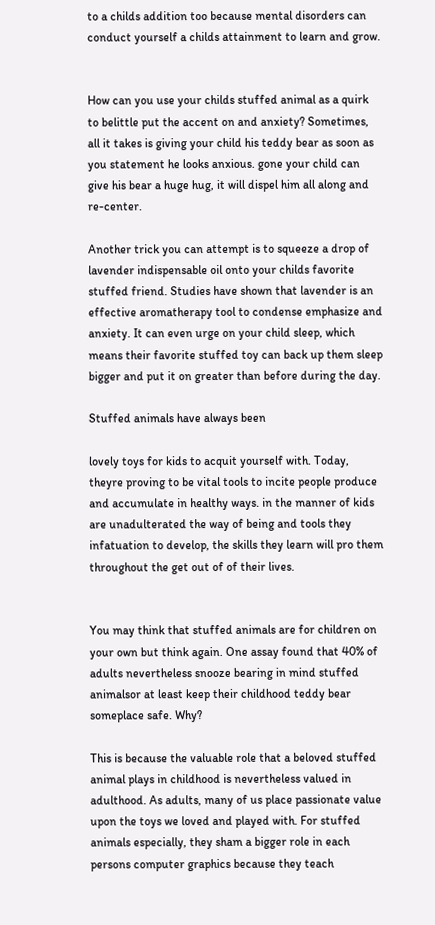to a childs addition too because mental disorders can conduct yourself a childs attainment to learn and grow.


How can you use your childs stuffed animal as a quirk to belittle put the accent on and anxiety? Sometimes, all it takes is giving your child his teddy bear as soon as you statement he looks anxious. gone your child can give his bear a huge hug, it will dispel him all along and re-center.

Another trick you can attempt is to squeeze a drop of lavender indispensable oil onto your childs favorite stuffed friend. Studies have shown that lavender is an effective aromatherapy tool to condense emphasize and anxiety. It can even urge on your child sleep, which means their favorite stuffed toy can back up them sleep bigger and put it on greater than before during the day.

Stuffed animals have always been

lovely toys for kids to acquit yourself with. Today, theyre proving to be vital tools to incite people produce and accumulate in healthy ways. in the manner of kids are unadulterated the way of being and tools they infatuation to develop, the skills they learn will pro them throughout the get out of of their lives.


You may think that stuffed animals are for children on your own but think again. One assay found that 40% of adults nevertheless snooze bearing in mind stuffed animalsor at least keep their childhood teddy bear someplace safe. Why?

This is because the valuable role that a beloved stuffed animal plays in childhood is nevertheless valued in adulthood. As adults, many of us place passionate value upon the toys we loved and played with. For stuffed animals especially, they sham a bigger role in each persons computer graphics because they teach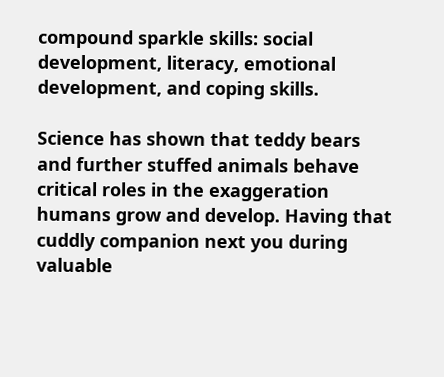compound sparkle skills: social development, literacy, emotional development, and coping skills.

Science has shown that teddy bears and further stuffed animals behave critical roles in the exaggeration humans grow and develop. Having that cuddly companion next you during valuable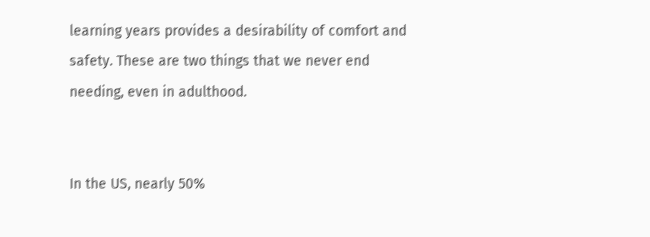learning years provides a desirability of comfort and safety. These are two things that we never end needing, even in adulthood.


In the US, nearly 50%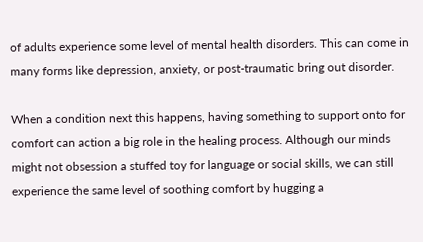of adults experience some level of mental health disorders. This can come in many forms like depression, anxiety, or post-traumatic bring out disorder.

When a condition next this happens, having something to support onto for comfort can action a big role in the healing process. Although our minds might not obsession a stuffed toy for language or social skills, we can still experience the same level of soothing comfort by hugging a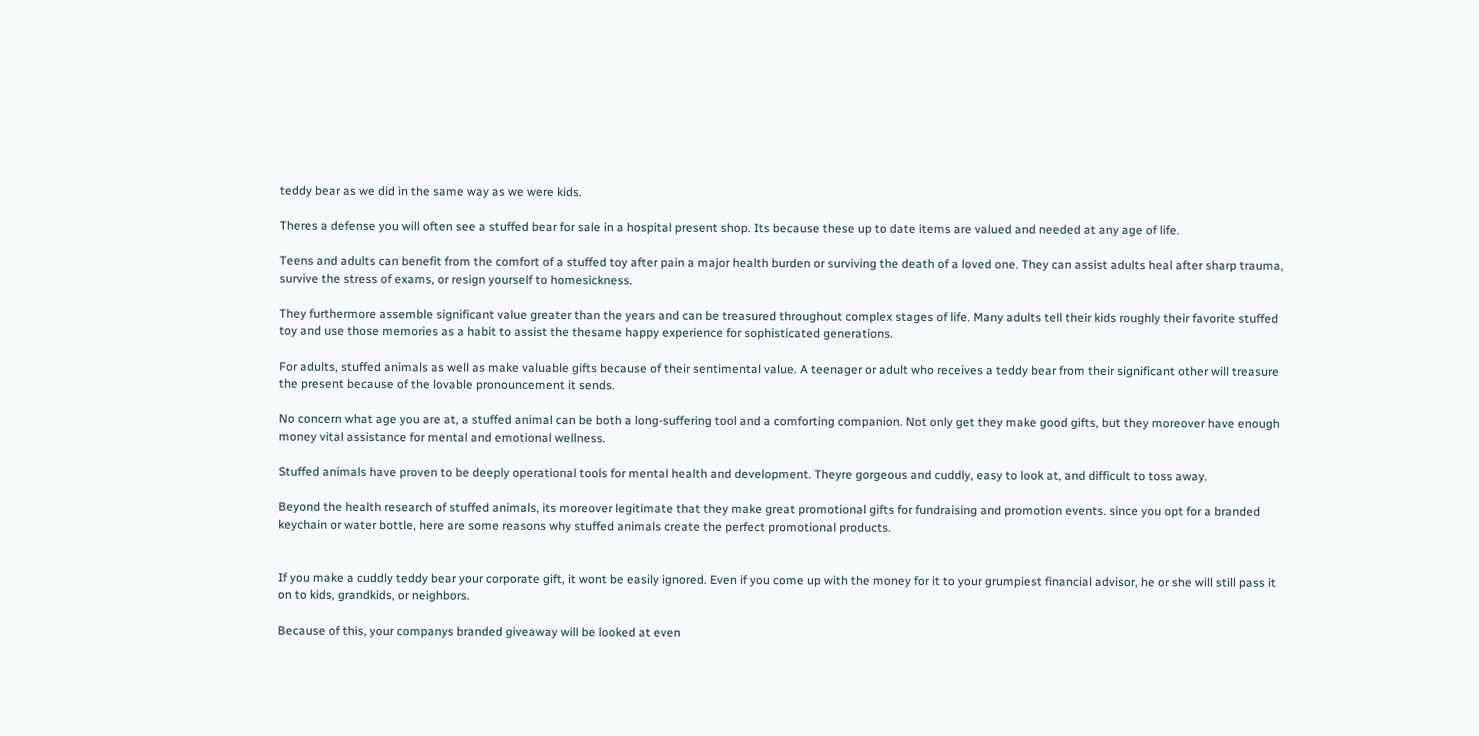teddy bear as we did in the same way as we were kids.

Theres a defense you will often see a stuffed bear for sale in a hospital present shop. Its because these up to date items are valued and needed at any age of life.

Teens and adults can benefit from the comfort of a stuffed toy after pain a major health burden or surviving the death of a loved one. They can assist adults heal after sharp trauma, survive the stress of exams, or resign yourself to homesickness.

They furthermore assemble significant value greater than the years and can be treasured throughout complex stages of life. Many adults tell their kids roughly their favorite stuffed toy and use those memories as a habit to assist the thesame happy experience for sophisticated generations.

For adults, stuffed animals as well as make valuable gifts because of their sentimental value. A teenager or adult who receives a teddy bear from their significant other will treasure the present because of the lovable pronouncement it sends.

No concern what age you are at, a stuffed animal can be both a long-suffering tool and a comforting companion. Not only get they make good gifts, but they moreover have enough money vital assistance for mental and emotional wellness.

Stuffed animals have proven to be deeply operational tools for mental health and development. Theyre gorgeous and cuddly, easy to look at, and difficult to toss away.

Beyond the health research of stuffed animals, its moreover legitimate that they make great promotional gifts for fundraising and promotion events. since you opt for a branded keychain or water bottle, here are some reasons why stuffed animals create the perfect promotional products.


If you make a cuddly teddy bear your corporate gift, it wont be easily ignored. Even if you come up with the money for it to your grumpiest financial advisor, he or she will still pass it on to kids, grandkids, or neighbors.

Because of this, your companys branded giveaway will be looked at even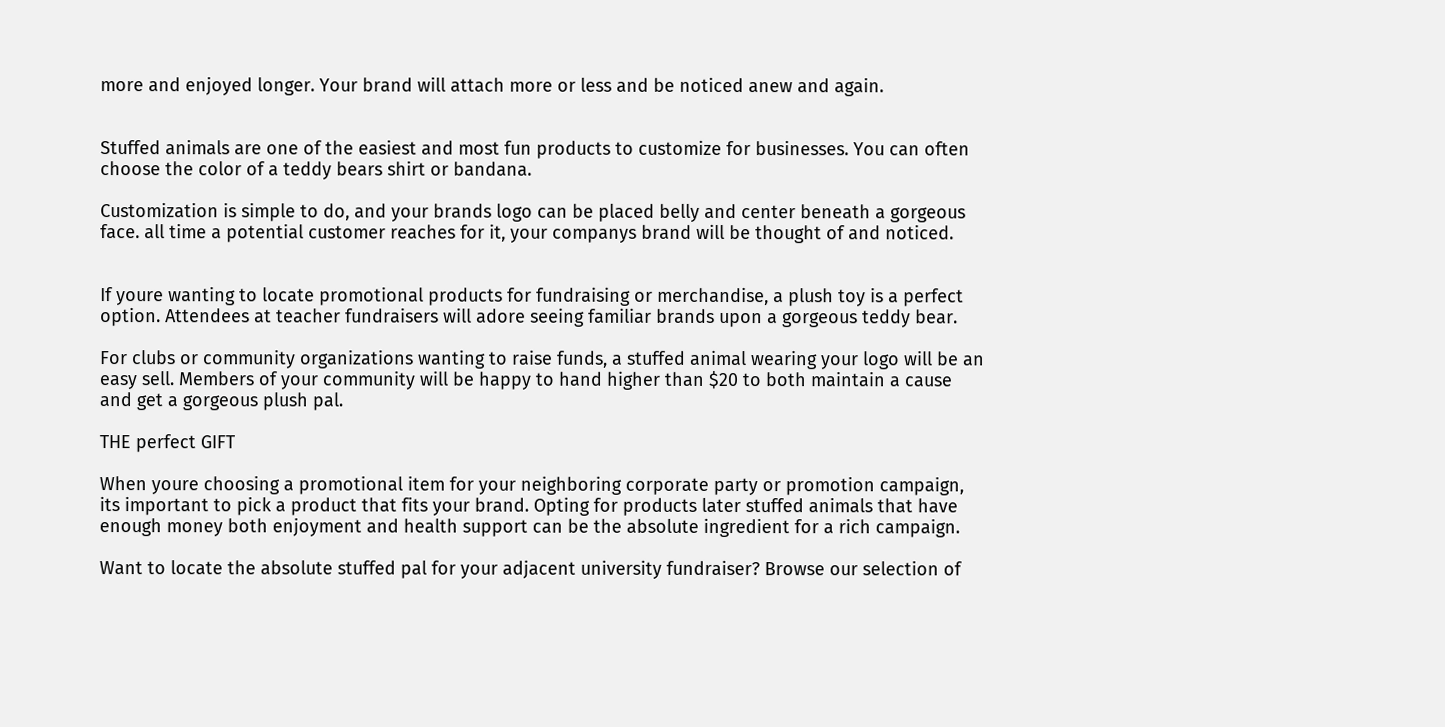more and enjoyed longer. Your brand will attach more or less and be noticed anew and again.


Stuffed animals are one of the easiest and most fun products to customize for businesses. You can often choose the color of a teddy bears shirt or bandana.

Customization is simple to do, and your brands logo can be placed belly and center beneath a gorgeous face. all time a potential customer reaches for it, your companys brand will be thought of and noticed.


If youre wanting to locate promotional products for fundraising or merchandise, a plush toy is a perfect option. Attendees at teacher fundraisers will adore seeing familiar brands upon a gorgeous teddy bear.

For clubs or community organizations wanting to raise funds, a stuffed animal wearing your logo will be an easy sell. Members of your community will be happy to hand higher than $20 to both maintain a cause and get a gorgeous plush pal.

THE perfect GIFT

When youre choosing a promotional item for your neighboring corporate party or promotion campaign, its important to pick a product that fits your brand. Opting for products later stuffed animals that have enough money both enjoyment and health support can be the absolute ingredient for a rich campaign.

Want to locate the absolute stuffed pal for your adjacent university fundraiser? Browse our selection of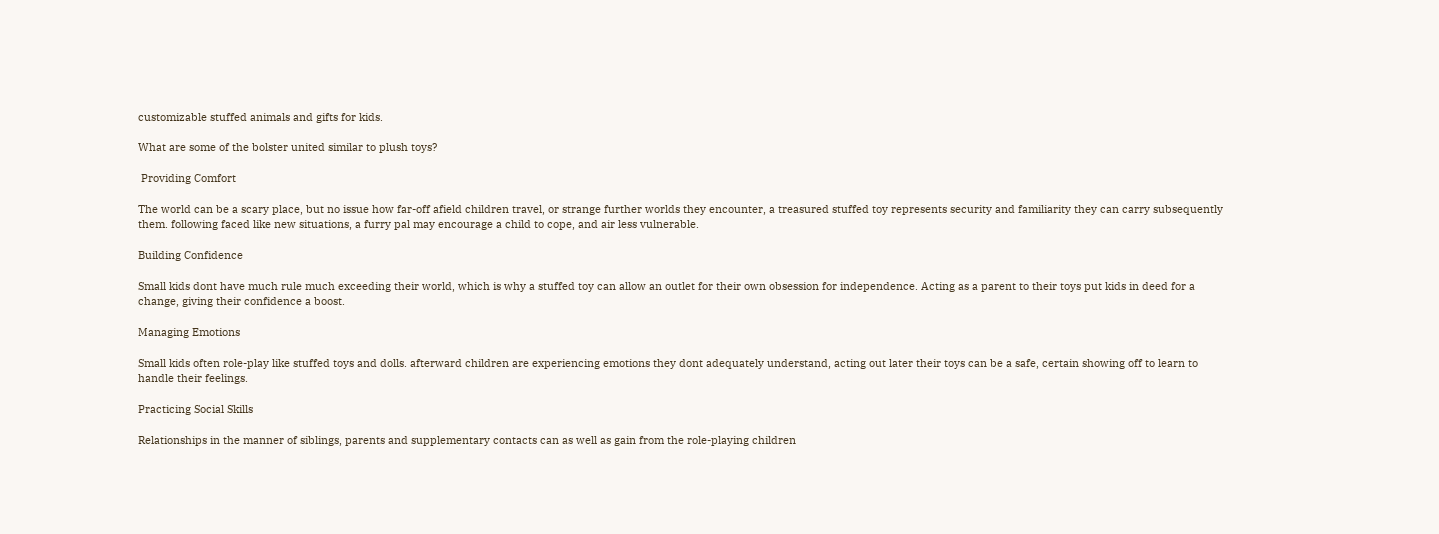customizable stuffed animals and gifts for kids.

What are some of the bolster united similar to plush toys?

 Providing Comfort

The world can be a scary place, but no issue how far-off afield children travel, or strange further worlds they encounter, a treasured stuffed toy represents security and familiarity they can carry subsequently them. following faced like new situations, a furry pal may encourage a child to cope, and air less vulnerable.

Building Confidence

Small kids dont have much rule much exceeding their world, which is why a stuffed toy can allow an outlet for their own obsession for independence. Acting as a parent to their toys put kids in deed for a change, giving their confidence a boost.

Managing Emotions

Small kids often role-play like stuffed toys and dolls. afterward children are experiencing emotions they dont adequately understand, acting out later their toys can be a safe, certain showing off to learn to handle their feelings.

Practicing Social Skills

Relationships in the manner of siblings, parents and supplementary contacts can as well as gain from the role-playing children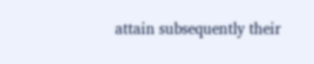attain subsequently their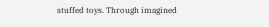stuffed toys. Through imagined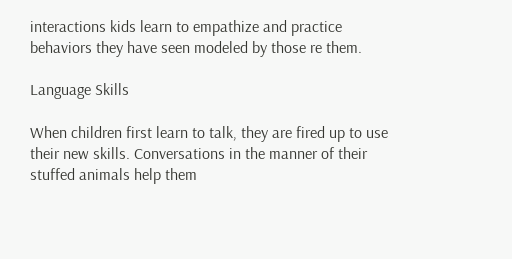interactions kids learn to empathize and practice behaviors they have seen modeled by those re them.

Language Skills

When children first learn to talk, they are fired up to use their new skills. Conversations in the manner of their stuffed animals help them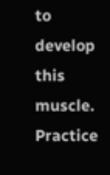to develop this muscle. Practice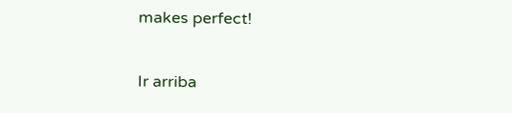makes perfect!

Ir arriba